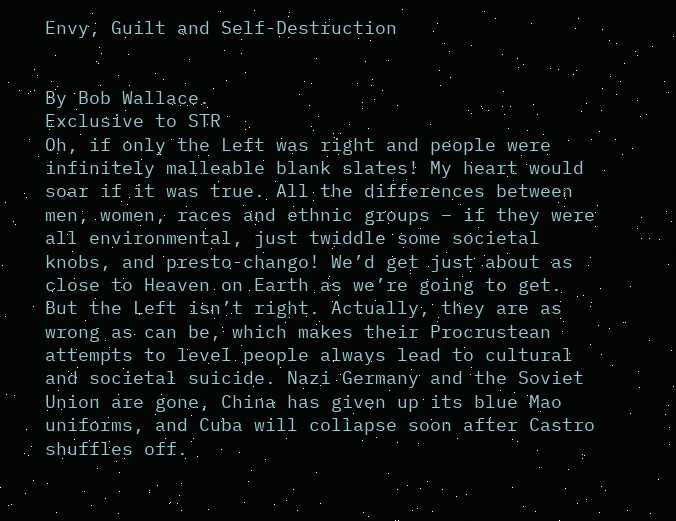Envy, Guilt and Self-Destruction


By Bob Wallace.
Exclusive to STR
Oh, if only the Left was right and people were infinitely malleable blank slates! My heart would soar if it was true. All the differences between men, women, races and ethnic groups – if they were all environmental, just twiddle some societal knobs, and presto-chango! We’d get just about as close to Heaven on Earth as we’re going to get.
But the Left isn’t right. Actually, they are as wrong as can be, which makes their Procrustean attempts to level people always lead to cultural and societal suicide. Nazi Germany and the Soviet Union are gone, China has given up its blue Mao uniforms, and Cuba will collapse soon after Castro shuffles off.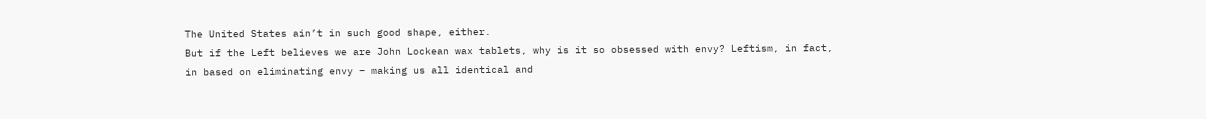The United States ain’t in such good shape, either.
But if the Left believes we are John Lockean wax tablets, why is it so obsessed with envy? Leftism, in fact, in based on eliminating envy – making us all identical and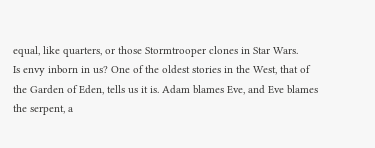equal, like quarters, or those Stormtrooper clones in Star Wars.
Is envy inborn in us? One of the oldest stories in the West, that of the Garden of Eden, tells us it is. Adam blames Eve, and Eve blames the serpent, a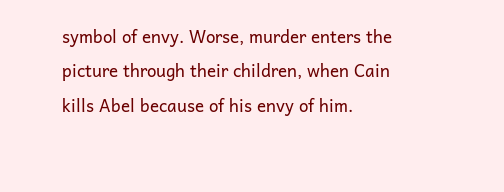symbol of envy. Worse, murder enters the picture through their children, when Cain kills Abel because of his envy of him.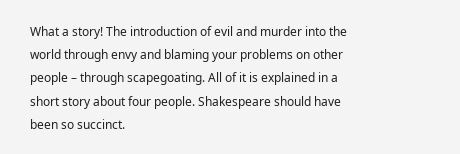What a story! The introduction of evil and murder into the world through envy and blaming your problems on other people – through scapegoating. All of it is explained in a short story about four people. Shakespeare should have been so succinct.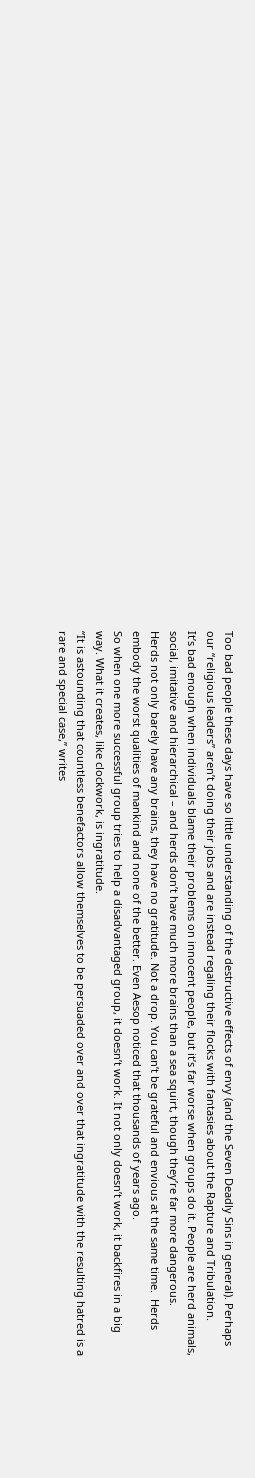Too bad people these days have so little understanding of the destructive effects of envy (and the Seven Deadly Sins in general). Perhaps our “religious leaders” aren’t doing their jobs and are instead regaling their flocks with fantasies about the Rapture and Tribulation.
It’s bad enough when individuals blame their problems on innocent people, but it’s far worse when groups do it. People are herd animals, social, imitative and hierarchical – and herds don’t have much more brains than a sea squirt, though they’re far more dangerous.
Herds not only barely have any brains, they have no gratitude. Not a drop. You can’t be grateful and envious at the same time.  Herds embody the worst qualities of mankind and none of the better. Even Aesop noticed that thousands of years ago.
So when one more successful group tries to help a disadvantaged group, it doesn’t work. It not only doesn’t work, it backfires in a big way. What it creates, like clockwork, is ingratitude.
“It is astounding that countless benefactors allow themselves to be persuaded over and over that ingratitude with the resulting hatred is a rare and special case,” writes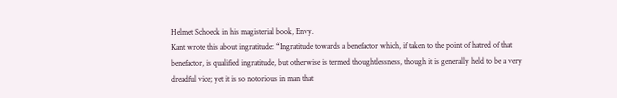Helmet Schoeck in his magisterial book, Envy.
Kant wrote this about ingratitude: “Ingratitude towards a benefactor which, if taken to the point of hatred of that benefactor, is qualified ingratitude, but otherwise is termed thoughtlessness, though it is generally held to be a very dreadful vice; yet it is so notorious in man that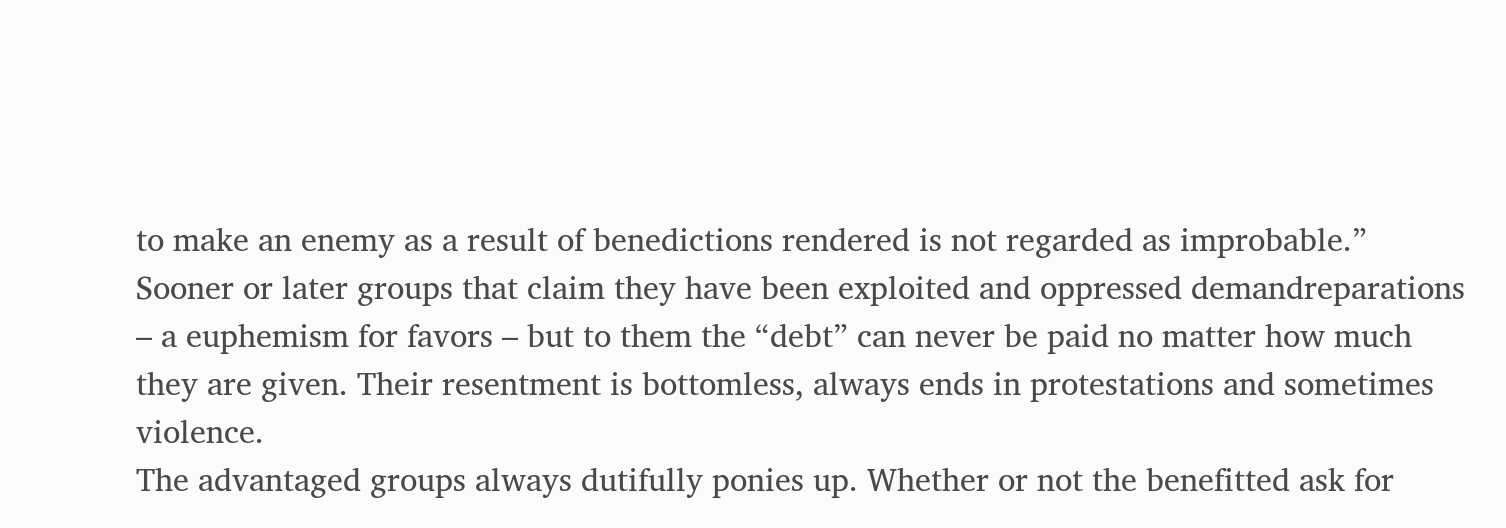to make an enemy as a result of benedictions rendered is not regarded as improbable.”
Sooner or later groups that claim they have been exploited and oppressed demandreparations – a euphemism for favors – but to them the “debt” can never be paid no matter how much they are given. Their resentment is bottomless, always ends in protestations and sometimes violence.
The advantaged groups always dutifully ponies up. Whether or not the benefitted ask for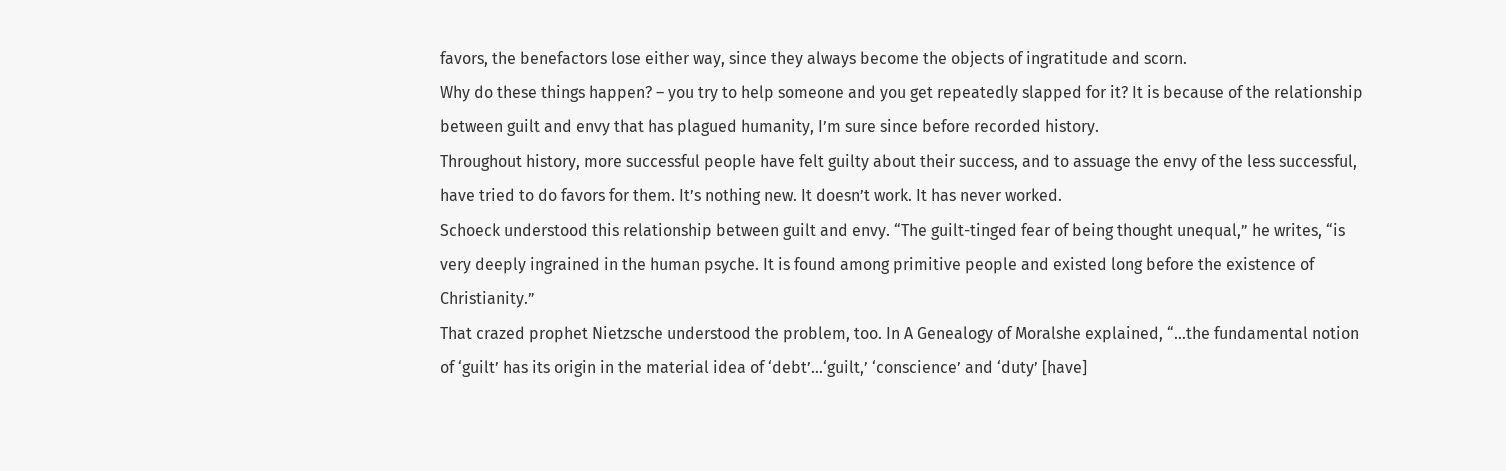favors, the benefactors lose either way, since they always become the objects of ingratitude and scorn.
Why do these things happen? – you try to help someone and you get repeatedly slapped for it? It is because of the relationship between guilt and envy that has plagued humanity, I’m sure since before recorded history.
Throughout history, more successful people have felt guilty about their success, and to assuage the envy of the less successful, have tried to do favors for them. It’s nothing new. It doesn’t work. It has never worked.
Schoeck understood this relationship between guilt and envy. “The guilt-tinged fear of being thought unequal,” he writes, “is very deeply ingrained in the human psyche. It is found among primitive people and existed long before the existence of Christianity.”
That crazed prophet Nietzsche understood the problem, too. In A Genealogy of Moralshe explained, “…the fundamental notion of ‘guilt’ has its origin in the material idea of ‘debt’…‘guilt,’ ‘conscience’ and ‘duty’ [have]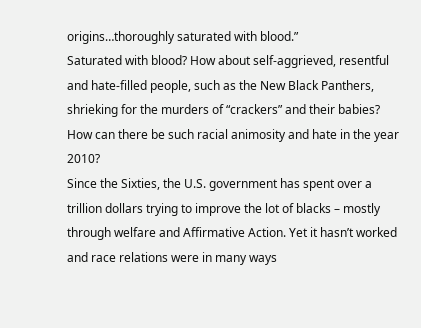origins…thoroughly saturated with blood.”
Saturated with blood? How about self-aggrieved, resentful and hate-filled people, such as the New Black Panthers, shrieking for the murders of “crackers” and their babies? How can there be such racial animosity and hate in the year 2010?
Since the Sixties, the U.S. government has spent over a trillion dollars trying to improve the lot of blacks – mostly through welfare and Affirmative Action. Yet it hasn’t worked and race relations were in many ways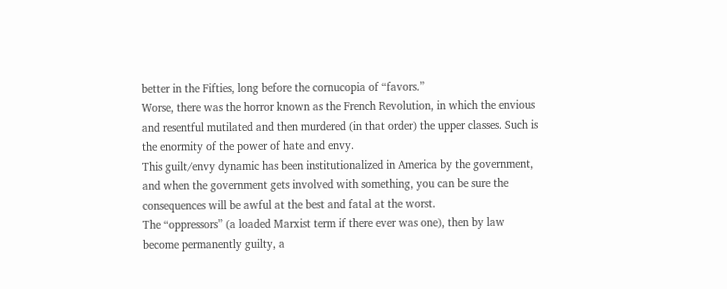better in the Fifties, long before the cornucopia of “favors.”
Worse, there was the horror known as the French Revolution, in which the envious and resentful mutilated and then murdered (in that order) the upper classes. Such is the enormity of the power of hate and envy.
This guilt/envy dynamic has been institutionalized in America by the government, and when the government gets involved with something, you can be sure the consequences will be awful at the best and fatal at the worst.
The “oppressors” (a loaded Marxist term if there ever was one), then by law become permanently guilty, a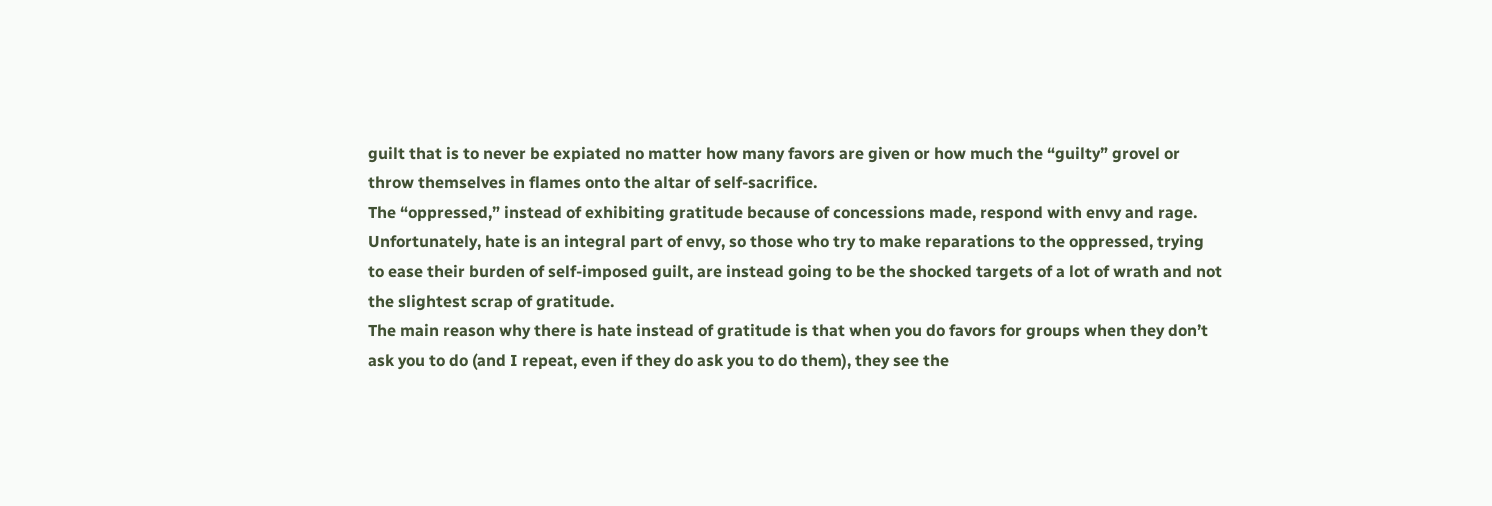guilt that is to never be expiated no matter how many favors are given or how much the “guilty” grovel or throw themselves in flames onto the altar of self-sacrifice.
The “oppressed,” instead of exhibiting gratitude because of concessions made, respond with envy and rage. Unfortunately, hate is an integral part of envy, so those who try to make reparations to the oppressed, trying to ease their burden of self-imposed guilt, are instead going to be the shocked targets of a lot of wrath and not the slightest scrap of gratitude.
The main reason why there is hate instead of gratitude is that when you do favors for groups when they don’t ask you to do (and I repeat, even if they do ask you to do them), they see the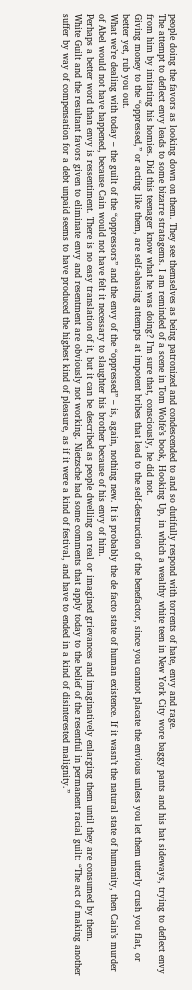people doing the favors as looking down on them. They see themselves as being patronized and condescended to and so dutifully respond with torrents of hate, envy and rage.
The attempt to deflect envy leads to some bizarre stratagems. I am reminded of a scene in Tom Wolfe’s book, Hooking Up, in which a wealthy white teen in New York City wore baggy pants and his hat sideways, trying to deflect envy from him by imitating his homies. Did this teenager know what he was doing? I’m sure that, consciously, he did not.
Giving money to the “oppressed,” or acting like them, are self-abasing attempts at impotent bribes that lead to the self-destruction of the benefactor, since you cannot placate the envious unless you let them utterly crush you flat, or better yet, rub you out.
What we’re dealing with today – the guilt of the “oppressors” and the envy of the “oppressed” – is, again, nothing new. It is probably the de facto state of human existence. If it wasn’t the natural state of humanity, then Cain’s murder of Abel would not have happened, because Cain would not have felt it necessary to slaughter his brother because of his envy of him.
Perhaps a better word than envy is ressentiment. There is no easy translation of it, but it can be described as people dwelling on real or imagined grievances and imaginatively enlarging them until they are consumed by them.
White Guilt and the resultant favors given to eliminate envy and resentment are obviously not working. Nietzsche had some comments that apply today to the belief of the resentful in permanent racial guilt: “The act of making another suffer by way of compensation for a debt unpaid seems to have produced the highest kind of pleasure, as if it were a kind of festival, and have to ended in a kind of disinterested malignity.”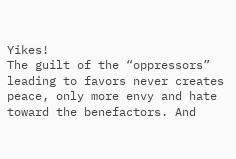Yikes!
The guilt of the “oppressors” leading to favors never creates peace, only more envy and hate toward the benefactors. And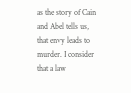as the story of Cain and Abel tells us, that envy leads to murder. I consider that a law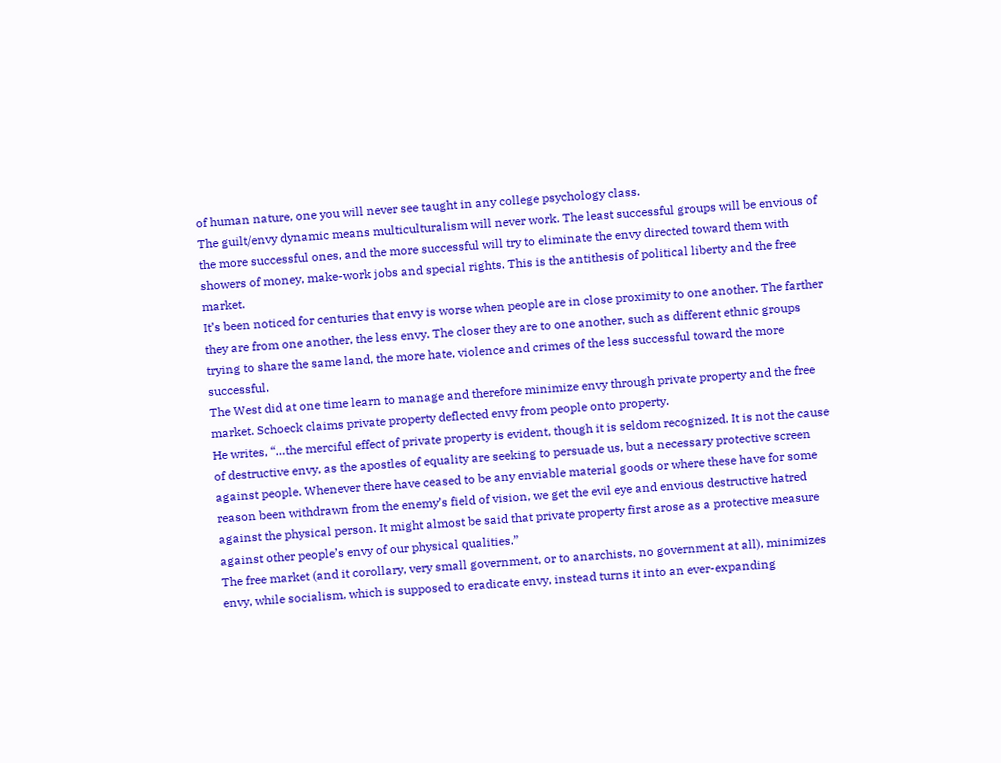of human nature, one you will never see taught in any college psychology class.
The guilt/envy dynamic means multiculturalism will never work. The least successful groups will be envious of the more successful ones, and the more successful will try to eliminate the envy directed toward them with showers of money, make-work jobs and special rights. This is the antithesis of political liberty and the free market.
It’s been noticed for centuries that envy is worse when people are in close proximity to one another. The farther they are from one another, the less envy. The closer they are to one another, such as different ethnic groups trying to share the same land, the more hate, violence and crimes of the less successful toward the more successful.
The West did at one time learn to manage and therefore minimize envy through private property and the free market. Schoeck claims private property deflected envy from people onto property.
He writes, “…the merciful effect of private property is evident, though it is seldom recognized. It is not the cause of destructive envy, as the apostles of equality are seeking to persuade us, but a necessary protective screen against people. Whenever there have ceased to be any enviable material goods or where these have for some reason been withdrawn from the enemy’s field of vision, we get the evil eye and envious destructive hatred against the physical person. It might almost be said that private property first arose as a protective measure against other people’s envy of our physical qualities.”
The free market (and it corollary, very small government, or to anarchists, no government at all), minimizes envy, while socialism, which is supposed to eradicate envy, instead turns it into an ever-expanding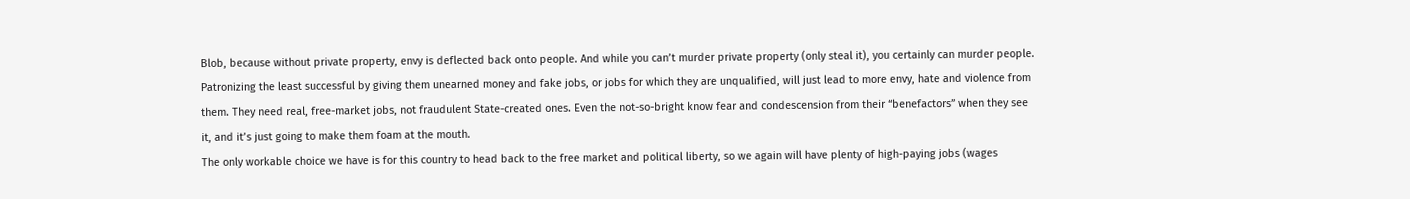Blob, because without private property, envy is deflected back onto people. And while you can’t murder private property (only steal it), you certainly can murder people.
Patronizing the least successful by giving them unearned money and fake jobs, or jobs for which they are unqualified, will just lead to more envy, hate and violence from them. They need real, free-market jobs, not fraudulent State-created ones. Even the not-so-bright know fear and condescension from their “benefactors” when they see it, and it’s just going to make them foam at the mouth.
The only workable choice we have is for this country to head back to the free market and political liberty, so we again will have plenty of high-paying jobs (wages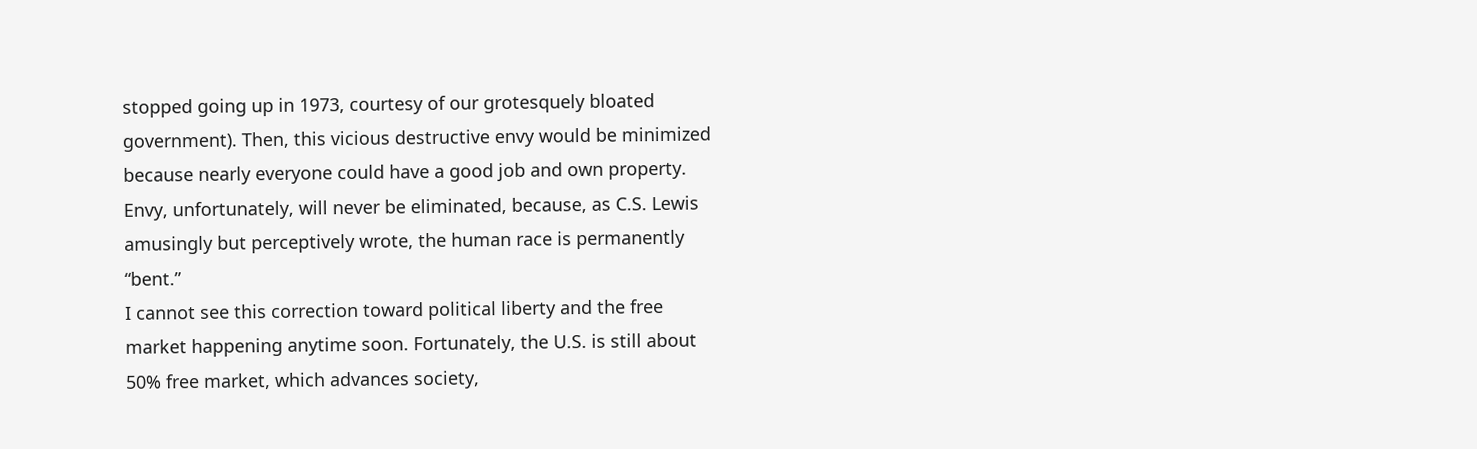stopped going up in 1973, courtesy of our grotesquely bloated government). Then, this vicious destructive envy would be minimized because nearly everyone could have a good job and own property. Envy, unfortunately, will never be eliminated, because, as C.S. Lewis amusingly but perceptively wrote, the human race is permanently “bent.”
I cannot see this correction toward political liberty and the free market happening anytime soon. Fortunately, the U.S. is still about 50% free market, which advances society,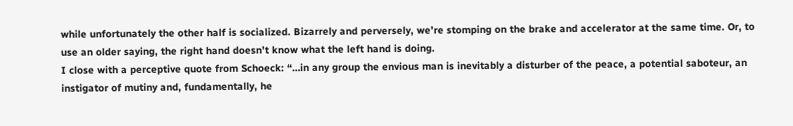while unfortunately the other half is socialized. Bizarrely and perversely, we’re stomping on the brake and accelerator at the same time. Or, to use an older saying, the right hand doesn’t know what the left hand is doing.
I close with a perceptive quote from Schoeck: “…in any group the envious man is inevitably a disturber of the peace, a potential saboteur, an instigator of mutiny and, fundamentally, he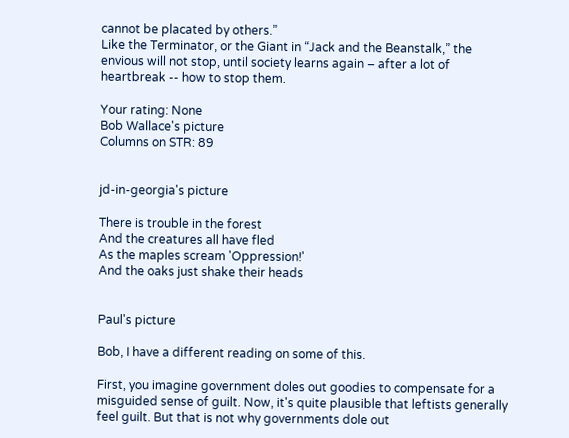cannot be placated by others.”
Like the Terminator, or the Giant in “Jack and the Beanstalk,” the envious will not stop, until society learns again – after a lot of heartbreak -- how to stop them.

Your rating: None
Bob Wallace's picture
Columns on STR: 89


jd-in-georgia's picture

There is trouble in the forest
And the creatures all have fled
As the maples scream 'Oppression!'
And the oaks just shake their heads


Paul's picture

Bob, I have a different reading on some of this.

First, you imagine government doles out goodies to compensate for a misguided sense of guilt. Now, it's quite plausible that leftists generally feel guilt. But that is not why governments dole out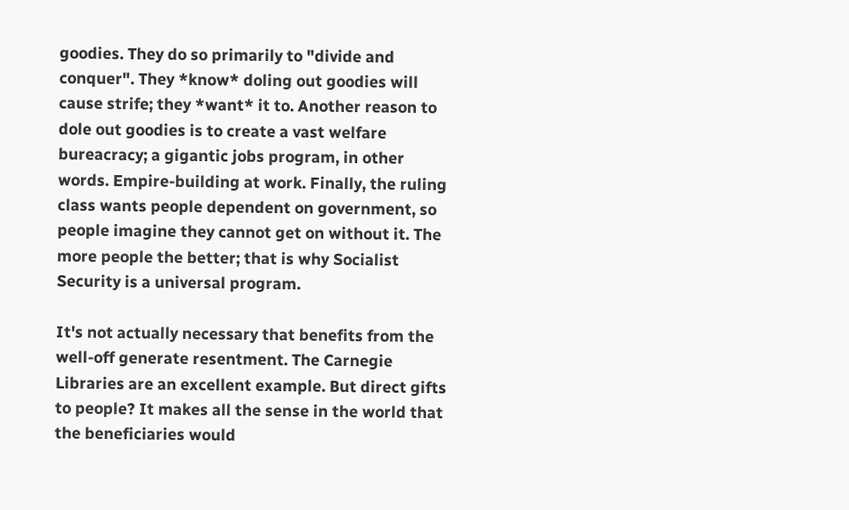goodies. They do so primarily to "divide and conquer". They *know* doling out goodies will cause strife; they *want* it to. Another reason to dole out goodies is to create a vast welfare bureacracy; a gigantic jobs program, in other words. Empire-building at work. Finally, the ruling class wants people dependent on government, so people imagine they cannot get on without it. The more people the better; that is why Socialist Security is a universal program.

It's not actually necessary that benefits from the well-off generate resentment. The Carnegie Libraries are an excellent example. But direct gifts to people? It makes all the sense in the world that the beneficiaries would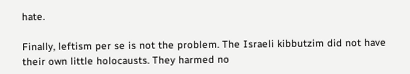hate.

Finally, leftism per se is not the problem. The Israeli kibbutzim did not have their own little holocausts. They harmed no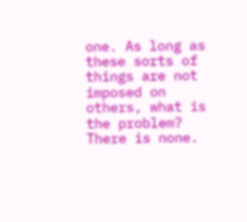one. As long as these sorts of things are not imposed on others, what is the problem? There is none.